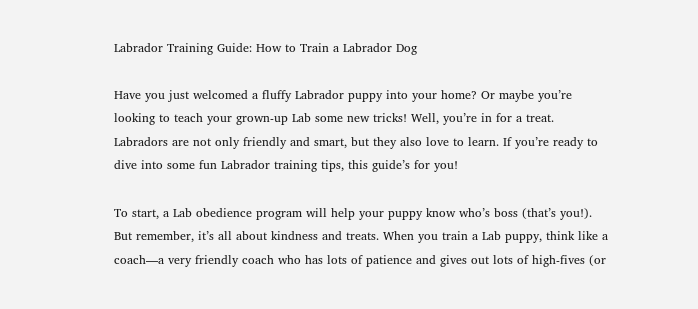Labrador Training Guide: How to Train a Labrador Dog

Have you just welcomed a fluffy Labrador puppy into your home? Or maybe you’re looking to teach your grown-up Lab some new tricks! Well, you’re in for a treat. Labradors are not only friendly and smart, but they also love to learn. If you’re ready to dive into some fun Labrador training tips, this guide’s for you!

To start, a Lab obedience program will help your puppy know who’s boss (that’s you!). But remember, it’s all about kindness and treats. When you train a Lab puppy, think like a coach—a very friendly coach who has lots of patience and gives out lots of high-fives (or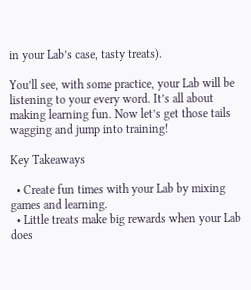in your Lab’s case, tasty treats).

You’ll see, with some practice, your Lab will be listening to your every word. It’s all about making learning fun. Now let’s get those tails wagging and jump into training!

Key Takeaways

  • Create fun times with your Lab by mixing games and learning.
  • Little treats make big rewards when your Lab does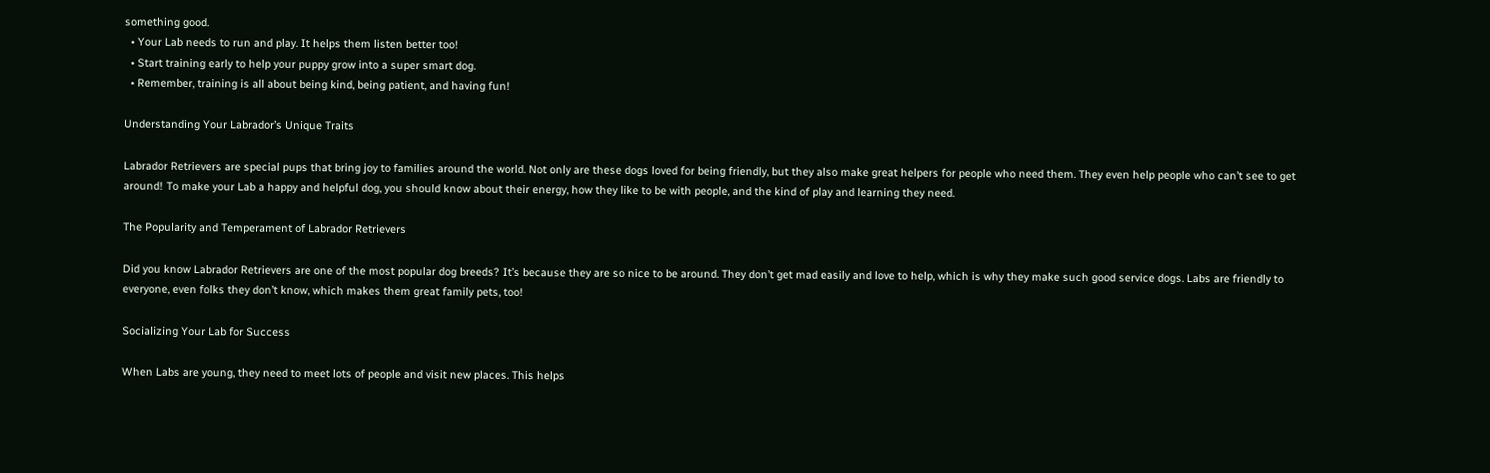something good.
  • Your Lab needs to run and play. It helps them listen better too!
  • Start training early to help your puppy grow into a super smart dog.
  • Remember, training is all about being kind, being patient, and having fun!

Understanding Your Labrador’s Unique Traits

Labrador Retrievers are special pups that bring joy to families around the world. Not only are these dogs loved for being friendly, but they also make great helpers for people who need them. They even help people who can’t see to get around! To make your Lab a happy and helpful dog, you should know about their energy, how they like to be with people, and the kind of play and learning they need.

The Popularity and Temperament of Labrador Retrievers

Did you know Labrador Retrievers are one of the most popular dog breeds? It’s because they are so nice to be around. They don’t get mad easily and love to help, which is why they make such good service dogs. Labs are friendly to everyone, even folks they don’t know, which makes them great family pets, too!

Socializing Your Lab for Success

When Labs are young, they need to meet lots of people and visit new places. This helps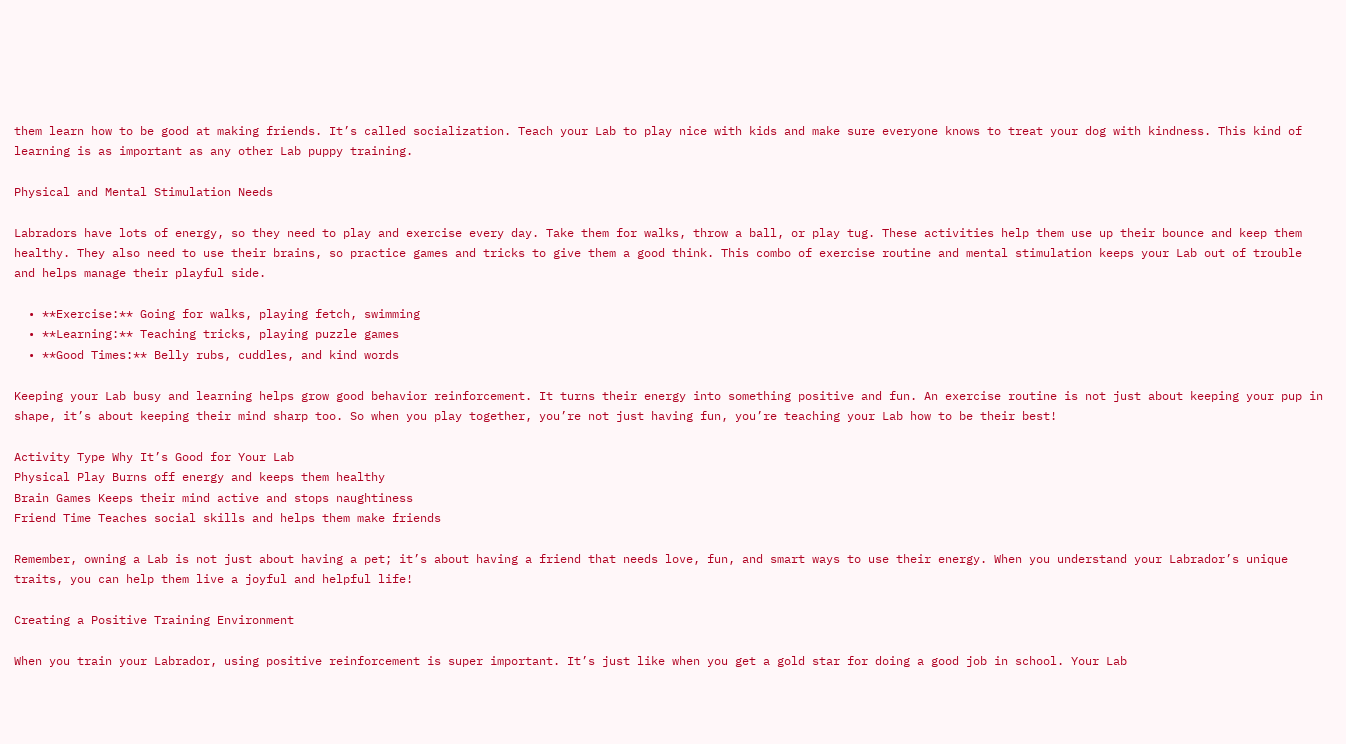them learn how to be good at making friends. It’s called socialization. Teach your Lab to play nice with kids and make sure everyone knows to treat your dog with kindness. This kind of learning is as important as any other Lab puppy training.

Physical and Mental Stimulation Needs

Labradors have lots of energy, so they need to play and exercise every day. Take them for walks, throw a ball, or play tug. These activities help them use up their bounce and keep them healthy. They also need to use their brains, so practice games and tricks to give them a good think. This combo of exercise routine and mental stimulation keeps your Lab out of trouble and helps manage their playful side.

  • **Exercise:** Going for walks, playing fetch, swimming
  • **Learning:** Teaching tricks, playing puzzle games
  • **Good Times:** Belly rubs, cuddles, and kind words

Keeping your Lab busy and learning helps grow good behavior reinforcement. It turns their energy into something positive and fun. An exercise routine is not just about keeping your pup in shape, it’s about keeping their mind sharp too. So when you play together, you’re not just having fun, you’re teaching your Lab how to be their best!

Activity Type Why It’s Good for Your Lab
Physical Play Burns off energy and keeps them healthy
Brain Games Keeps their mind active and stops naughtiness
Friend Time Teaches social skills and helps them make friends

Remember, owning a Lab is not just about having a pet; it’s about having a friend that needs love, fun, and smart ways to use their energy. When you understand your Labrador’s unique traits, you can help them live a joyful and helpful life!

Creating a Positive Training Environment

When you train your Labrador, using positive reinforcement is super important. It’s just like when you get a gold star for doing a good job in school. Your Lab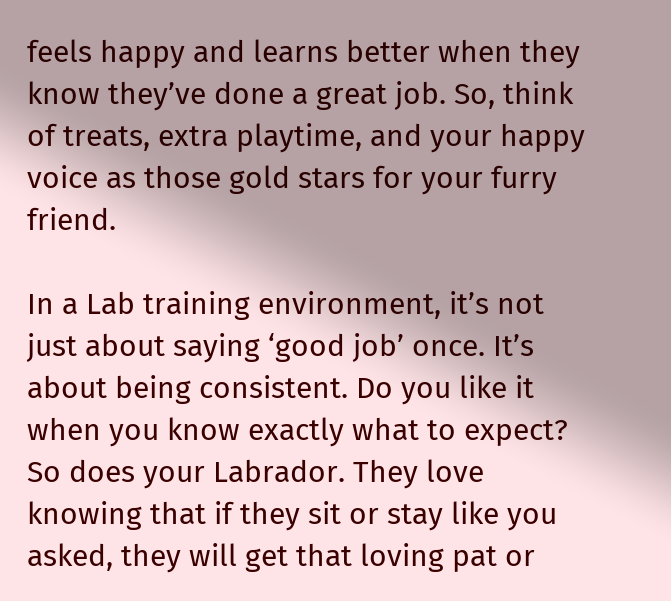feels happy and learns better when they know they’ve done a great job. So, think of treats, extra playtime, and your happy voice as those gold stars for your furry friend.

In a Lab training environment, it’s not just about saying ‘good job’ once. It’s about being consistent. Do you like it when you know exactly what to expect? So does your Labrador. They love knowing that if they sit or stay like you asked, they will get that loving pat or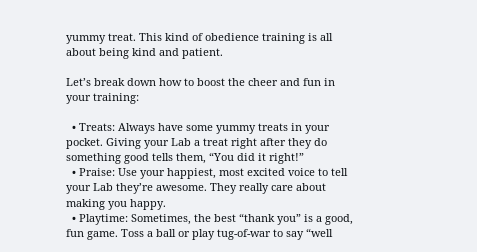yummy treat. This kind of obedience training is all about being kind and patient.

Let’s break down how to boost the cheer and fun in your training:

  • Treats: Always have some yummy treats in your pocket. Giving your Lab a treat right after they do something good tells them, “You did it right!”
  • Praise: Use your happiest, most excited voice to tell your Lab they’re awesome. They really care about making you happy.
  • Playtime: Sometimes, the best “thank you” is a good, fun game. Toss a ball or play tug-of-war to say “well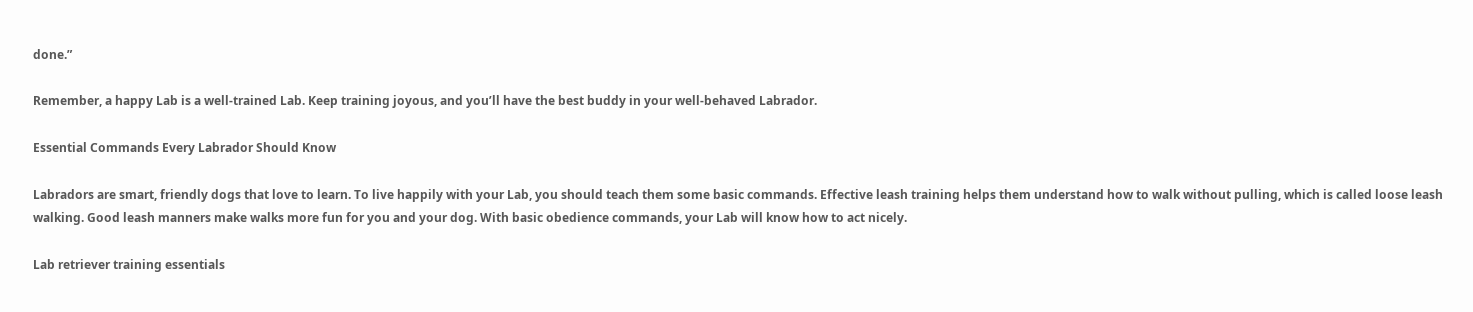done.”

Remember, a happy Lab is a well-trained Lab. Keep training joyous, and you’ll have the best buddy in your well-behaved Labrador.

Essential Commands Every Labrador Should Know

Labradors are smart, friendly dogs that love to learn. To live happily with your Lab, you should teach them some basic commands. Effective leash training helps them understand how to walk without pulling, which is called loose leash walking. Good leash manners make walks more fun for you and your dog. With basic obedience commands, your Lab will know how to act nicely.

Lab retriever training essentials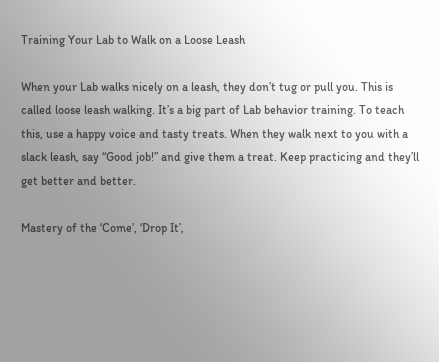Training Your Lab to Walk on a Loose Leash

When your Lab walks nicely on a leash, they don’t tug or pull you. This is called loose leash walking. It’s a big part of Lab behavior training. To teach this, use a happy voice and tasty treats. When they walk next to you with a slack leash, say “Good job!” and give them a treat. Keep practicing and they’ll get better and better.

Mastery of the ‘Come’, ‘Drop It’,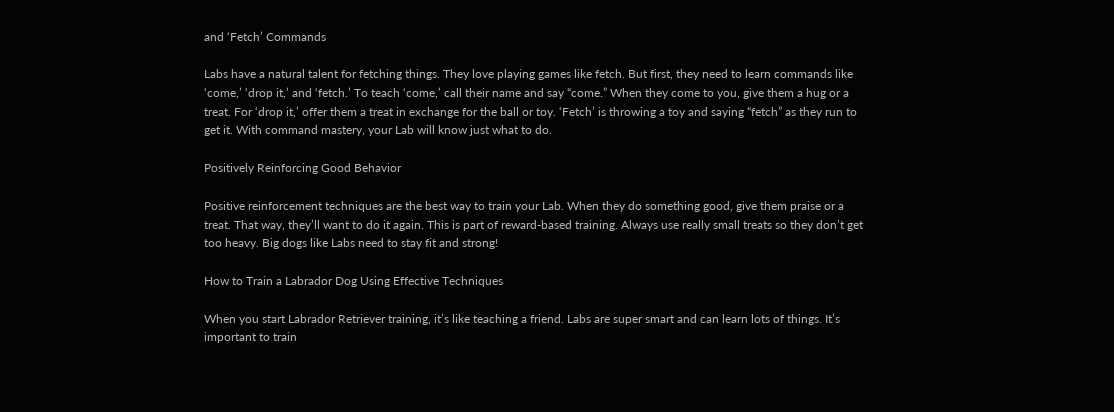and ‘Fetch’ Commands

Labs have a natural talent for fetching things. They love playing games like fetch. But first, they need to learn commands like ‘come,’ ‘drop it,’ and ‘fetch.’ To teach ‘come,’ call their name and say “come.” When they come to you, give them a hug or a treat. For ‘drop it,’ offer them a treat in exchange for the ball or toy. ‘Fetch’ is throwing a toy and saying “fetch” as they run to get it. With command mastery, your Lab will know just what to do.

Positively Reinforcing Good Behavior

Positive reinforcement techniques are the best way to train your Lab. When they do something good, give them praise or a treat. That way, they’ll want to do it again. This is part of reward-based training. Always use really small treats so they don’t get too heavy. Big dogs like Labs need to stay fit and strong!

How to Train a Labrador Dog Using Effective Techniques

When you start Labrador Retriever training, it’s like teaching a friend. Labs are super smart and can learn lots of things. It’s important to train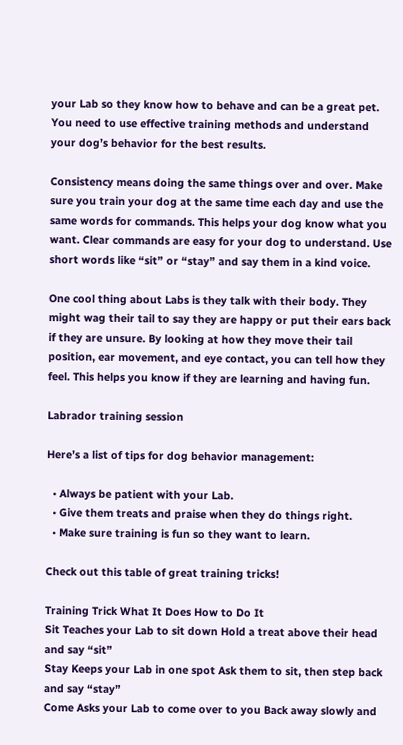your Lab so they know how to behave and can be a great pet. You need to use effective training methods and understand your dog’s behavior for the best results.

Consistency means doing the same things over and over. Make sure you train your dog at the same time each day and use the same words for commands. This helps your dog know what you want. Clear commands are easy for your dog to understand. Use short words like “sit” or “stay” and say them in a kind voice.

One cool thing about Labs is they talk with their body. They might wag their tail to say they are happy or put their ears back if they are unsure. By looking at how they move their tail position, ear movement, and eye contact, you can tell how they feel. This helps you know if they are learning and having fun.

Labrador training session

Here’s a list of tips for dog behavior management:

  • Always be patient with your Lab.
  • Give them treats and praise when they do things right.
  • Make sure training is fun so they want to learn.

Check out this table of great training tricks!

Training Trick What It Does How to Do It
Sit Teaches your Lab to sit down Hold a treat above their head and say “sit”
Stay Keeps your Lab in one spot Ask them to sit, then step back and say “stay”
Come Asks your Lab to come over to you Back away slowly and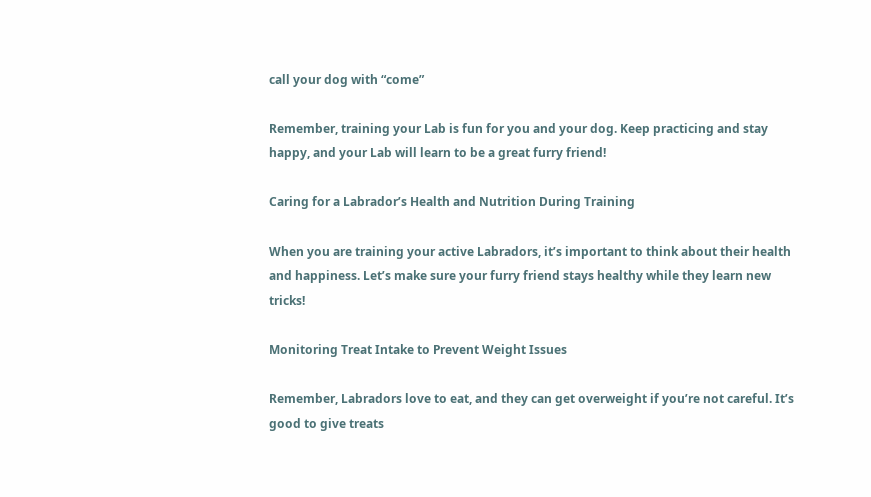call your dog with “come”

Remember, training your Lab is fun for you and your dog. Keep practicing and stay happy, and your Lab will learn to be a great furry friend!

Caring for a Labrador’s Health and Nutrition During Training

When you are training your active Labradors, it’s important to think about their health and happiness. Let’s make sure your furry friend stays healthy while they learn new tricks!

Monitoring Treat Intake to Prevent Weight Issues

Remember, Labradors love to eat, and they can get overweight if you’re not careful. It’s good to give treats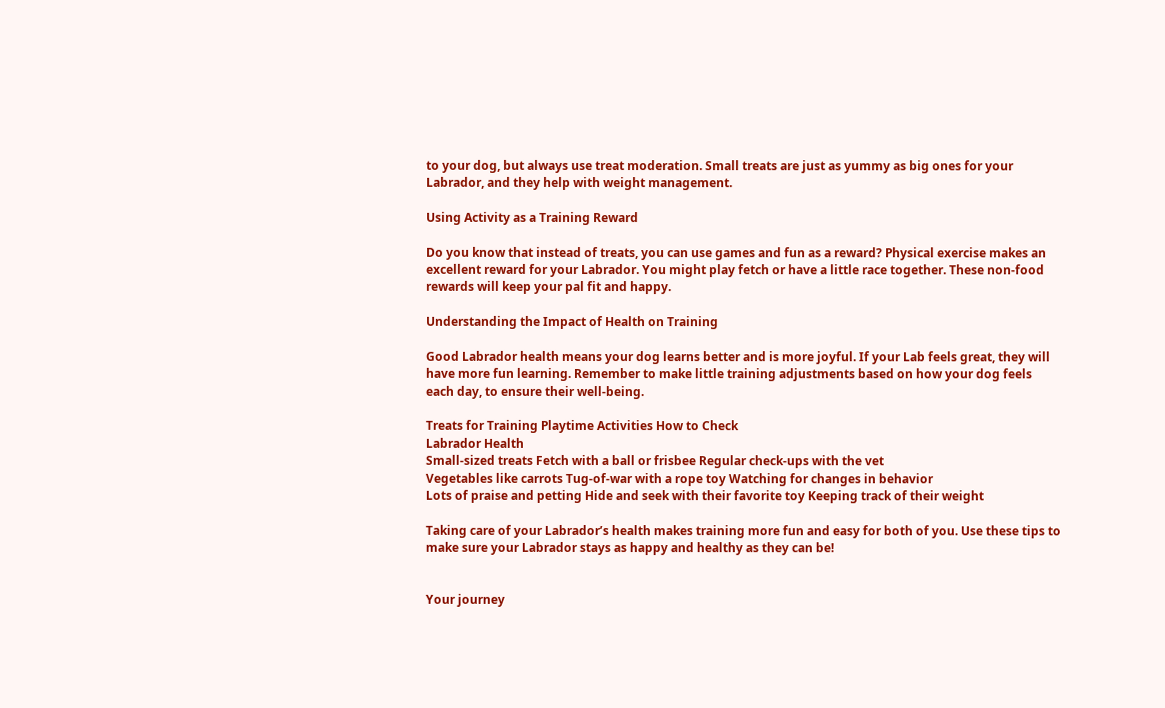to your dog, but always use treat moderation. Small treats are just as yummy as big ones for your Labrador, and they help with weight management.

Using Activity as a Training Reward

Do you know that instead of treats, you can use games and fun as a reward? Physical exercise makes an excellent reward for your Labrador. You might play fetch or have a little race together. These non-food rewards will keep your pal fit and happy.

Understanding the Impact of Health on Training

Good Labrador health means your dog learns better and is more joyful. If your Lab feels great, they will have more fun learning. Remember to make little training adjustments based on how your dog feels each day, to ensure their well-being.

Treats for Training Playtime Activities How to Check
Labrador Health
Small-sized treats Fetch with a ball or frisbee Regular check-ups with the vet
Vegetables like carrots Tug-of-war with a rope toy Watching for changes in behavior
Lots of praise and petting Hide and seek with their favorite toy Keeping track of their weight

Taking care of your Labrador’s health makes training more fun and easy for both of you. Use these tips to make sure your Labrador stays as happy and healthy as they can be!


Your journey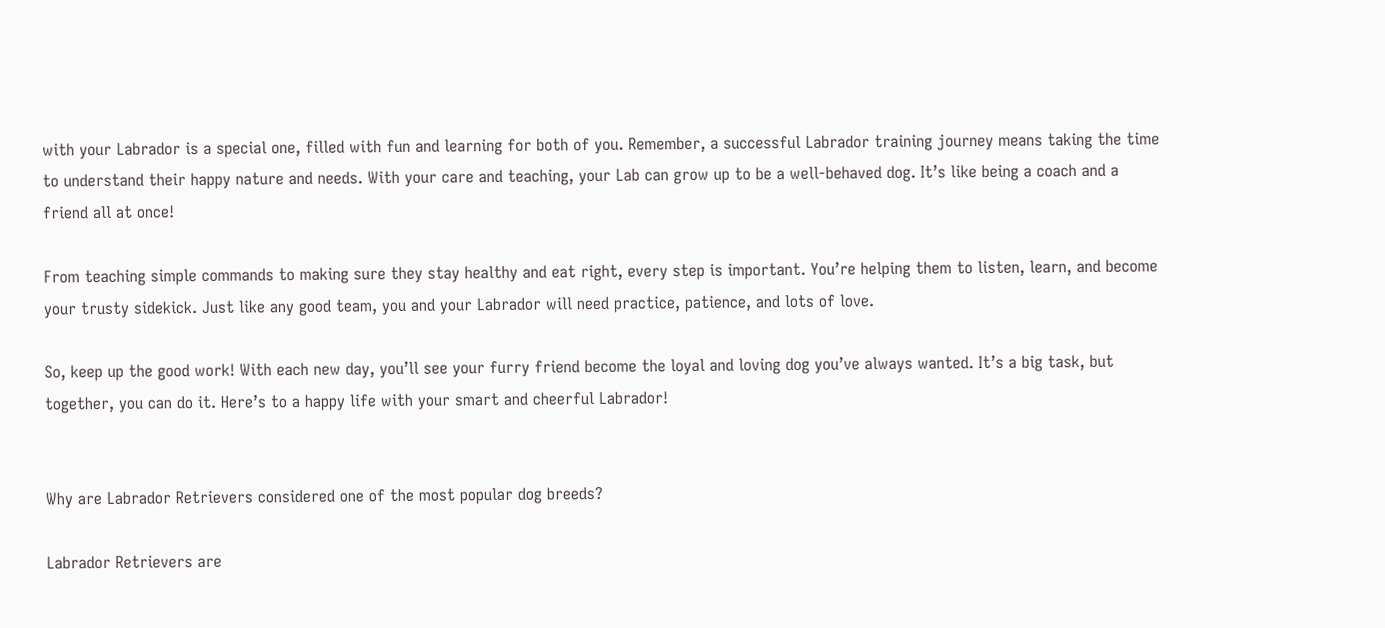with your Labrador is a special one, filled with fun and learning for both of you. Remember, a successful Labrador training journey means taking the time to understand their happy nature and needs. With your care and teaching, your Lab can grow up to be a well-behaved dog. It’s like being a coach and a friend all at once!

From teaching simple commands to making sure they stay healthy and eat right, every step is important. You’re helping them to listen, learn, and become your trusty sidekick. Just like any good team, you and your Labrador will need practice, patience, and lots of love.

So, keep up the good work! With each new day, you’ll see your furry friend become the loyal and loving dog you’ve always wanted. It’s a big task, but together, you can do it. Here’s to a happy life with your smart and cheerful Labrador!


Why are Labrador Retrievers considered one of the most popular dog breeds?

Labrador Retrievers are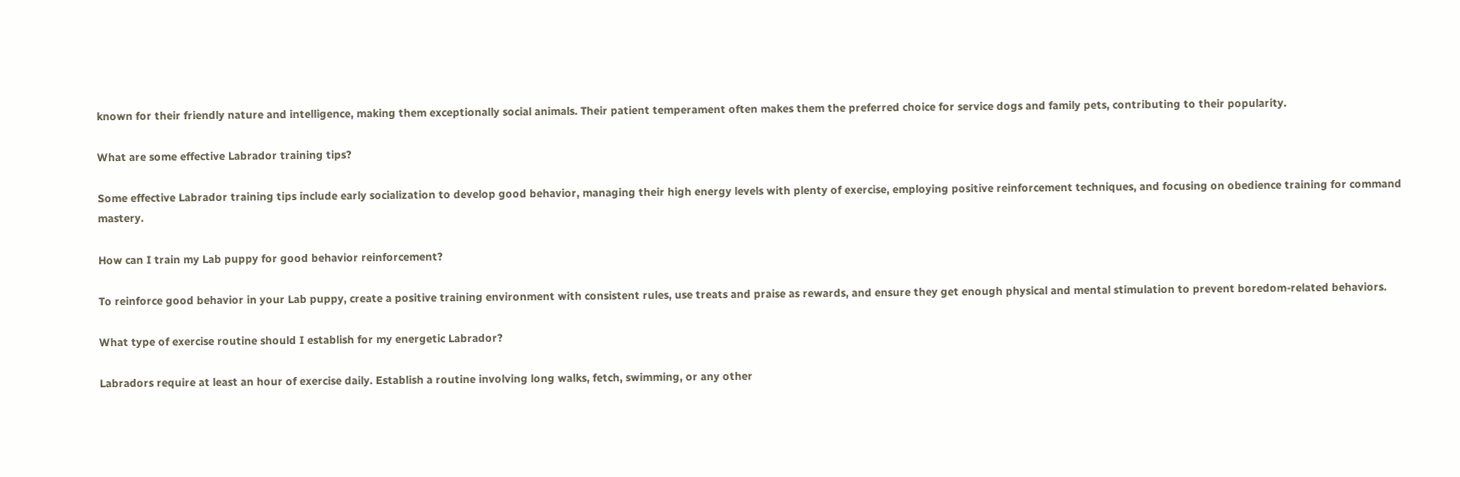known for their friendly nature and intelligence, making them exceptionally social animals. Their patient temperament often makes them the preferred choice for service dogs and family pets, contributing to their popularity.

What are some effective Labrador training tips?

Some effective Labrador training tips include early socialization to develop good behavior, managing their high energy levels with plenty of exercise, employing positive reinforcement techniques, and focusing on obedience training for command mastery.

How can I train my Lab puppy for good behavior reinforcement?

To reinforce good behavior in your Lab puppy, create a positive training environment with consistent rules, use treats and praise as rewards, and ensure they get enough physical and mental stimulation to prevent boredom-related behaviors.

What type of exercise routine should I establish for my energetic Labrador?

Labradors require at least an hour of exercise daily. Establish a routine involving long walks, fetch, swimming, or any other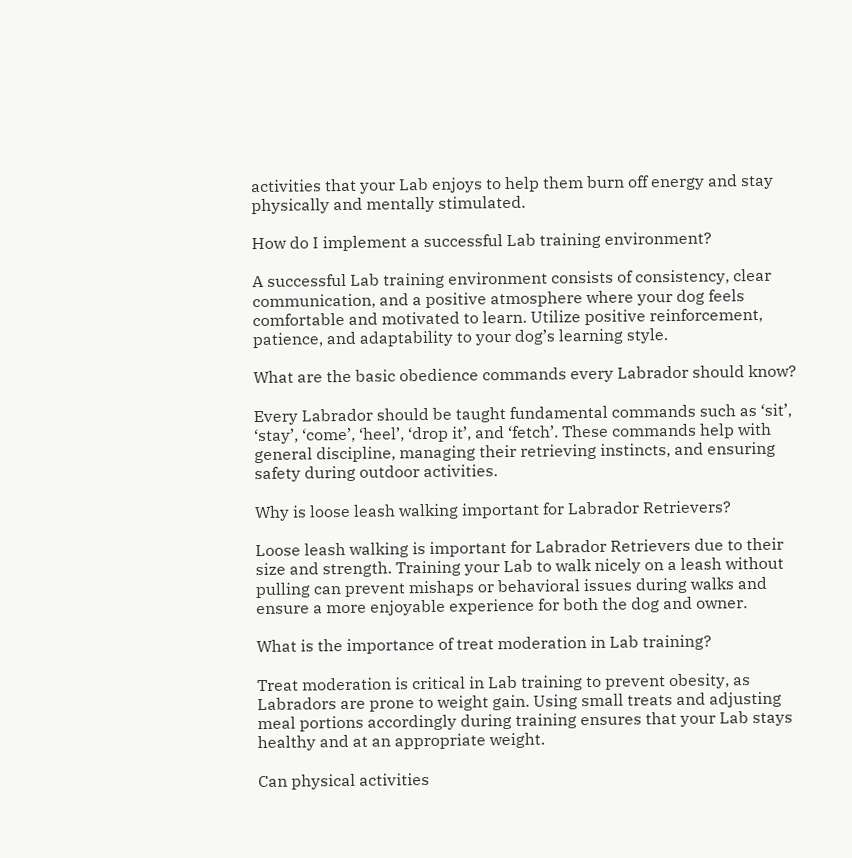activities that your Lab enjoys to help them burn off energy and stay physically and mentally stimulated.

How do I implement a successful Lab training environment?

A successful Lab training environment consists of consistency, clear communication, and a positive atmosphere where your dog feels comfortable and motivated to learn. Utilize positive reinforcement, patience, and adaptability to your dog’s learning style.

What are the basic obedience commands every Labrador should know?

Every Labrador should be taught fundamental commands such as ‘sit’, ‘stay’, ‘come’, ‘heel’, ‘drop it’, and ‘fetch’. These commands help with general discipline, managing their retrieving instincts, and ensuring safety during outdoor activities.

Why is loose leash walking important for Labrador Retrievers?

Loose leash walking is important for Labrador Retrievers due to their size and strength. Training your Lab to walk nicely on a leash without pulling can prevent mishaps or behavioral issues during walks and ensure a more enjoyable experience for both the dog and owner.

What is the importance of treat moderation in Lab training?

Treat moderation is critical in Lab training to prevent obesity, as Labradors are prone to weight gain. Using small treats and adjusting meal portions accordingly during training ensures that your Lab stays healthy and at an appropriate weight.

Can physical activities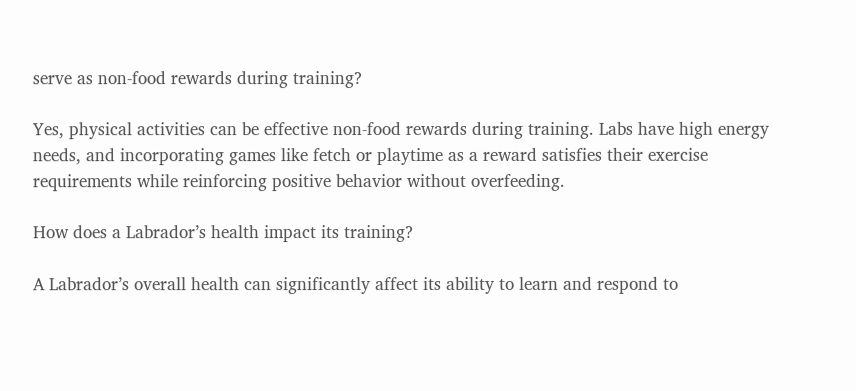serve as non-food rewards during training?

Yes, physical activities can be effective non-food rewards during training. Labs have high energy needs, and incorporating games like fetch or playtime as a reward satisfies their exercise requirements while reinforcing positive behavior without overfeeding.

How does a Labrador’s health impact its training?

A Labrador’s overall health can significantly affect its ability to learn and respond to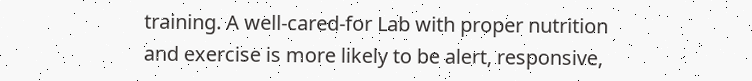training. A well-cared-for Lab with proper nutrition and exercise is more likely to be alert, responsive,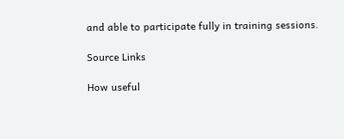and able to participate fully in training sessions.

Source Links

How useful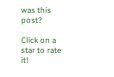was this post?

Click on a star to rate it!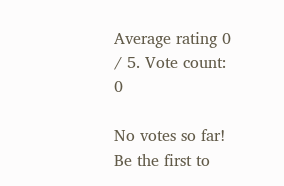Average rating 0 / 5. Vote count: 0

No votes so far! Be the first to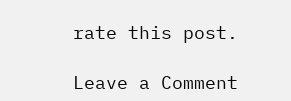rate this post.

Leave a Comment